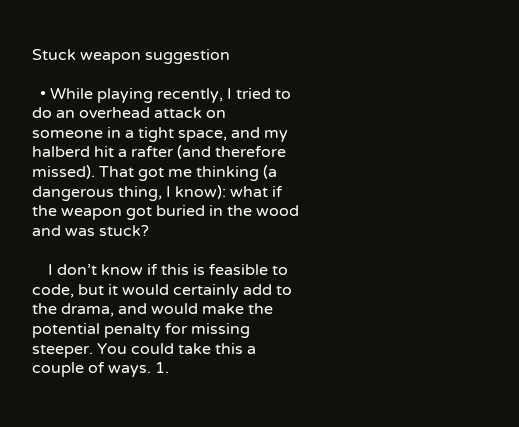Stuck weapon suggestion

  • While playing recently, I tried to do an overhead attack on someone in a tight space, and my halberd hit a rafter (and therefore missed). That got me thinking (a dangerous thing, I know): what if the weapon got buried in the wood and was stuck?

    I don’t know if this is feasible to code, but it would certainly add to the drama, and would make the potential penalty for missing steeper. You could take this a couple of ways. 1.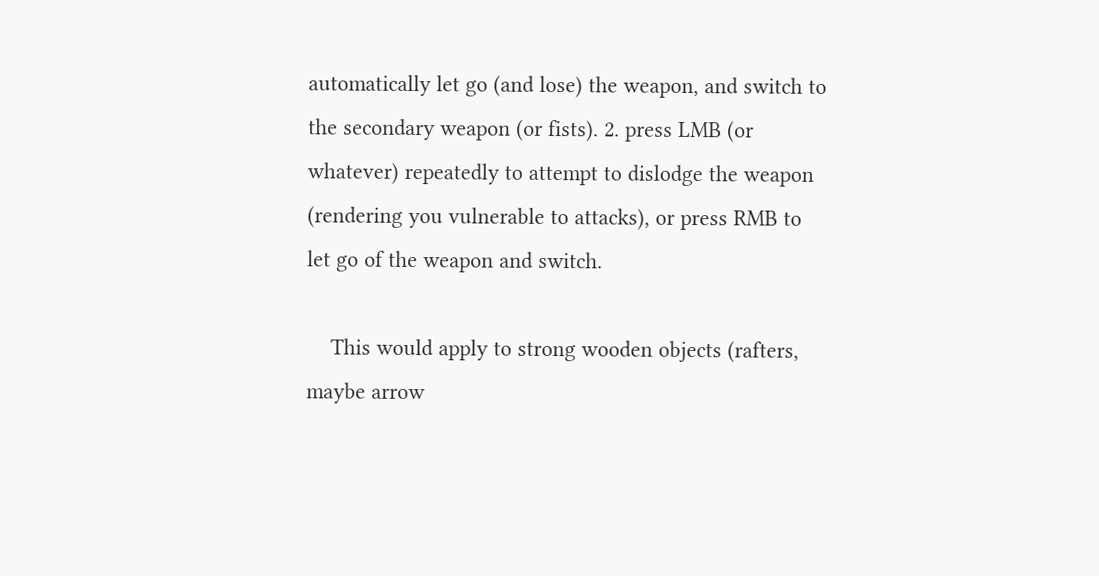automatically let go (and lose) the weapon, and switch to the secondary weapon (or fists). 2. press LMB (or whatever) repeatedly to attempt to dislodge the weapon (rendering you vulnerable to attacks), or press RMB to let go of the weapon and switch.

    This would apply to strong wooden objects (rafters, maybe arrow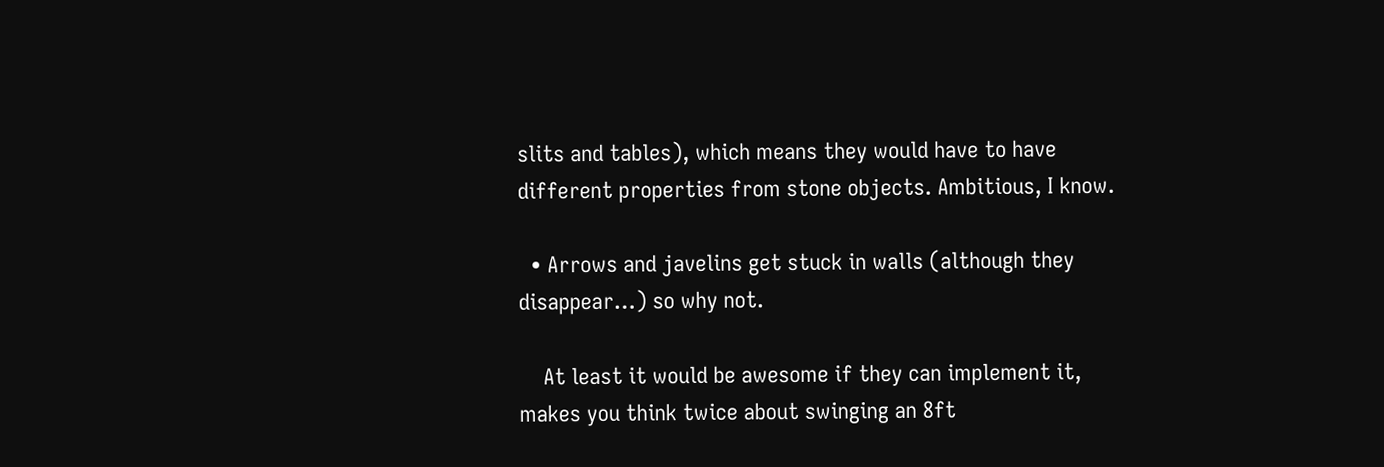slits and tables), which means they would have to have different properties from stone objects. Ambitious, I know.

  • Arrows and javelins get stuck in walls (although they disappear…) so why not.

    At least it would be awesome if they can implement it, makes you think twice about swinging an 8ft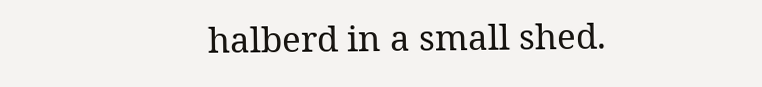halberd in a small shed.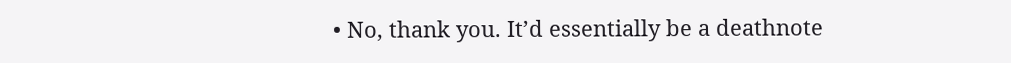• No, thank you. It’d essentially be a deathnote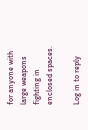for anyone with large weapons fighting in enclosed spaces.

Log in to reply